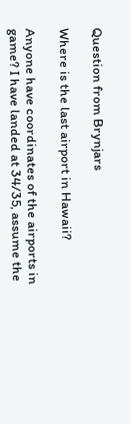Question from Brynjars

Where is the last airport in Hawaii?

Anyone have coordinates of the airports in game? I have landed at 34/35, assume the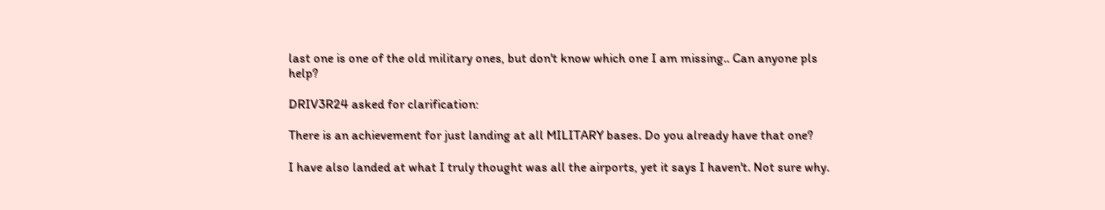last one is one of the old military ones, but don't know which one I am missing.. Can anyone pls help?

DRIV3R24 asked for clarification:

There is an achievement for just landing at all MILITARY bases. Do you already have that one?

I have also landed at what I truly thought was all the airports, yet it says I haven't. Not sure why.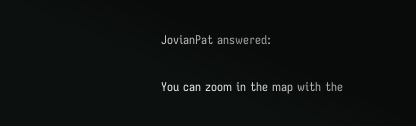JovianPat answered:

You can zoom in the map with the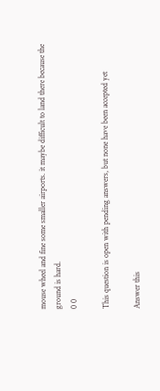mouse wheel and fine some smaller airports. it maybe difficult to land there because the ground is hard.
0 0

This question is open with pending answers, but none have been accepted yet

Answer this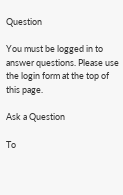Question

You must be logged in to answer questions. Please use the login form at the top of this page.

Ask a Question

To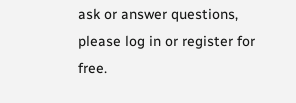ask or answer questions, please log in or register for free.